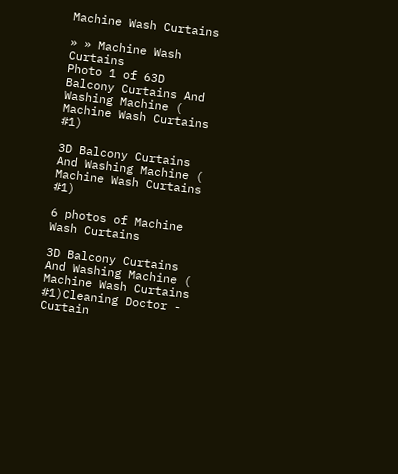Machine Wash Curtains

» » Machine Wash Curtains
Photo 1 of 63D Balcony Curtains And Washing Machine ( Machine Wash Curtains #1)

3D Balcony Curtains And Washing Machine ( Machine Wash Curtains #1)

6 photos of Machine Wash Curtains

3D Balcony Curtains And Washing Machine ( Machine Wash Curtains #1)Cleaning Doctor - Curtain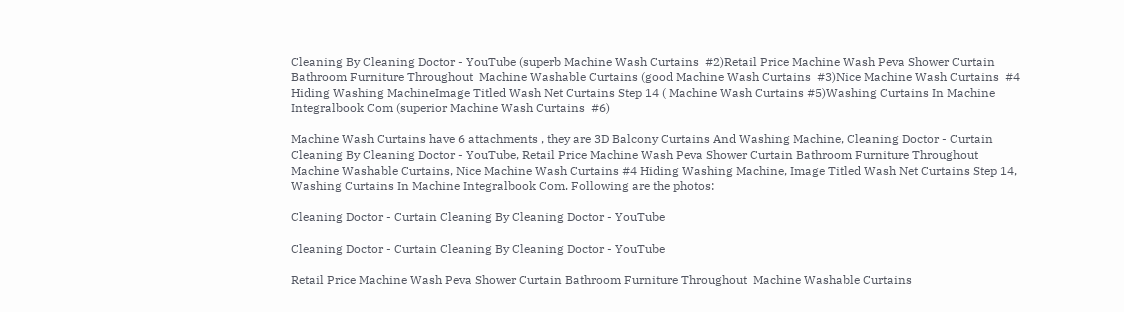Cleaning By Cleaning Doctor - YouTube (superb Machine Wash Curtains  #2)Retail Price Machine Wash Peva Shower Curtain Bathroom Furniture Throughout  Machine Washable Curtains (good Machine Wash Curtains  #3)Nice Machine Wash Curtains  #4 Hiding Washing MachineImage Titled Wash Net Curtains Step 14 ( Machine Wash Curtains #5)Washing Curtains In Machine Integralbook Com (superior Machine Wash Curtains  #6)

Machine Wash Curtains have 6 attachments , they are 3D Balcony Curtains And Washing Machine, Cleaning Doctor - Curtain Cleaning By Cleaning Doctor - YouTube, Retail Price Machine Wash Peva Shower Curtain Bathroom Furniture Throughout Machine Washable Curtains, Nice Machine Wash Curtains #4 Hiding Washing Machine, Image Titled Wash Net Curtains Step 14, Washing Curtains In Machine Integralbook Com. Following are the photos:

Cleaning Doctor - Curtain Cleaning By Cleaning Doctor - YouTube

Cleaning Doctor - Curtain Cleaning By Cleaning Doctor - YouTube

Retail Price Machine Wash Peva Shower Curtain Bathroom Furniture Throughout  Machine Washable Curtains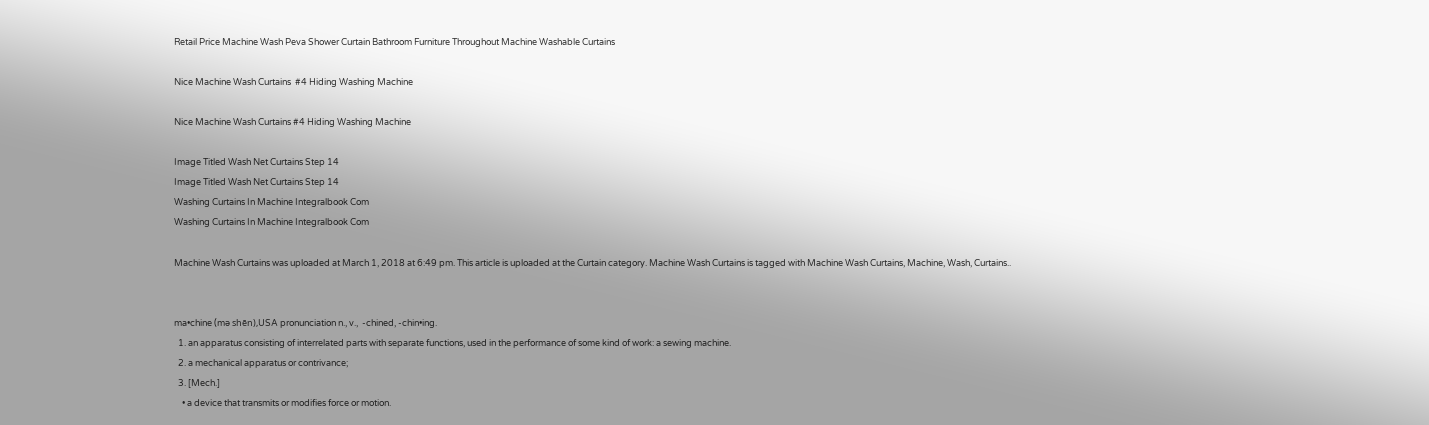Retail Price Machine Wash Peva Shower Curtain Bathroom Furniture Throughout Machine Washable Curtains

Nice Machine Wash Curtains  #4 Hiding Washing Machine

Nice Machine Wash Curtains #4 Hiding Washing Machine

Image Titled Wash Net Curtains Step 14
Image Titled Wash Net Curtains Step 14
Washing Curtains In Machine Integralbook Com
Washing Curtains In Machine Integralbook Com

Machine Wash Curtains was uploaded at March 1, 2018 at 6:49 pm. This article is uploaded at the Curtain category. Machine Wash Curtains is tagged with Machine Wash Curtains, Machine, Wash, Curtains..


ma•chine (mə shēn),USA pronunciation n., v.,  -chined, -chin•ing.
  1. an apparatus consisting of interrelated parts with separate functions, used in the performance of some kind of work: a sewing machine.
  2. a mechanical apparatus or contrivance;
  3. [Mech.]
    • a device that transmits or modifies force or motion.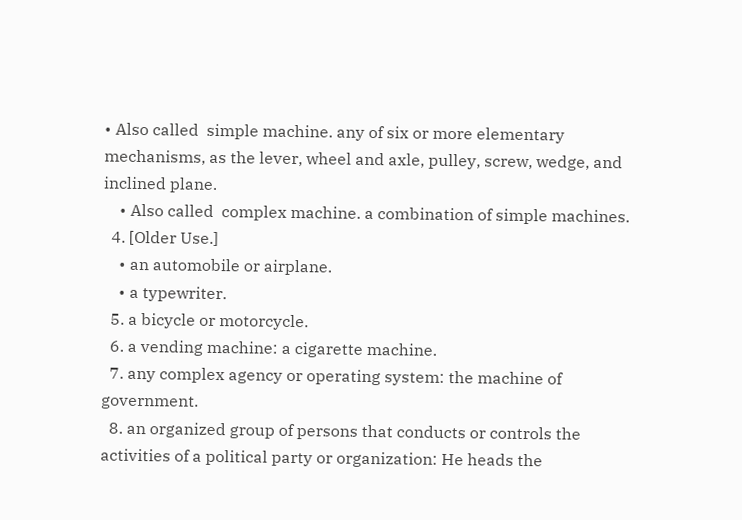• Also called  simple machine. any of six or more elementary mechanisms, as the lever, wheel and axle, pulley, screw, wedge, and inclined plane.
    • Also called  complex machine. a combination of simple machines.
  4. [Older Use.]
    • an automobile or airplane.
    • a typewriter.
  5. a bicycle or motorcycle.
  6. a vending machine: a cigarette machine.
  7. any complex agency or operating system: the machine of government.
  8. an organized group of persons that conducts or controls the activities of a political party or organization: He heads the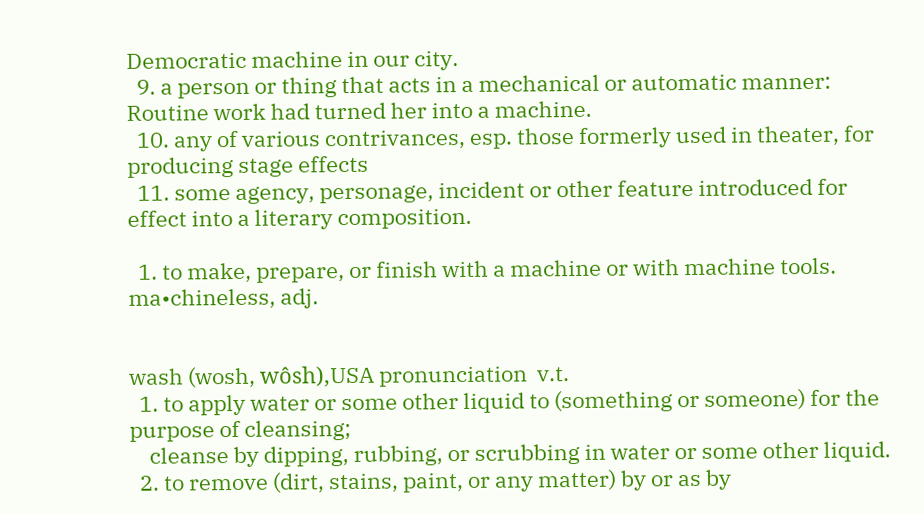Democratic machine in our city.
  9. a person or thing that acts in a mechanical or automatic manner: Routine work had turned her into a machine.
  10. any of various contrivances, esp. those formerly used in theater, for producing stage effects
  11. some agency, personage, incident or other feature introduced for effect into a literary composition.

  1. to make, prepare, or finish with a machine or with machine tools.
ma•chineless, adj.


wash (wosh, wôsh),USA pronunciation  v.t.
  1. to apply water or some other liquid to (something or someone) for the purpose of cleansing;
    cleanse by dipping, rubbing, or scrubbing in water or some other liquid.
  2. to remove (dirt, stains, paint, or any matter) by or as by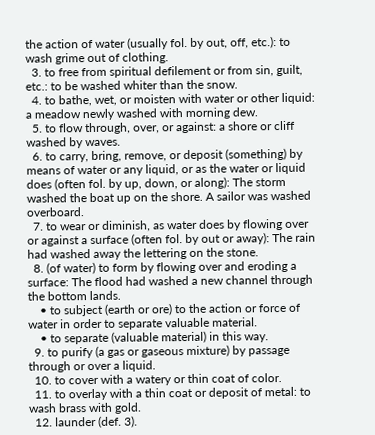the action of water (usually fol. by out, off, etc.): to wash grime out of clothing.
  3. to free from spiritual defilement or from sin, guilt, etc.: to be washed whiter than the snow.
  4. to bathe, wet, or moisten with water or other liquid: a meadow newly washed with morning dew.
  5. to flow through, over, or against: a shore or cliff washed by waves.
  6. to carry, bring, remove, or deposit (something) by means of water or any liquid, or as the water or liquid does (often fol. by up, down, or along): The storm washed the boat up on the shore. A sailor was washed overboard.
  7. to wear or diminish, as water does by flowing over or against a surface (often fol. by out or away): The rain had washed away the lettering on the stone.
  8. (of water) to form by flowing over and eroding a surface: The flood had washed a new channel through the bottom lands.
    • to subject (earth or ore) to the action or force of water in order to separate valuable material.
    • to separate (valuable material) in this way.
  9. to purify (a gas or gaseous mixture) by passage through or over a liquid.
  10. to cover with a watery or thin coat of color.
  11. to overlay with a thin coat or deposit of metal: to wash brass with gold.
  12. launder (def. 3).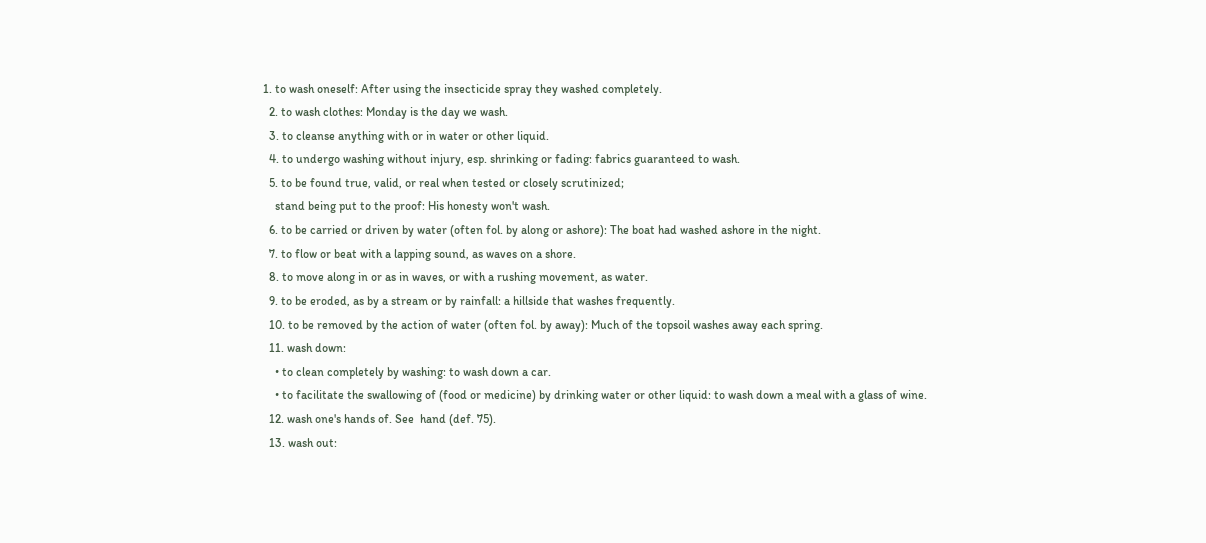1. to wash oneself: After using the insecticide spray they washed completely.
  2. to wash clothes: Monday is the day we wash.
  3. to cleanse anything with or in water or other liquid.
  4. to undergo washing without injury, esp. shrinking or fading: fabrics guaranteed to wash.
  5. to be found true, valid, or real when tested or closely scrutinized;
    stand being put to the proof: His honesty won't wash.
  6. to be carried or driven by water (often fol. by along or ashore): The boat had washed ashore in the night.
  7. to flow or beat with a lapping sound, as waves on a shore.
  8. to move along in or as in waves, or with a rushing movement, as water.
  9. to be eroded, as by a stream or by rainfall: a hillside that washes frequently.
  10. to be removed by the action of water (often fol. by away): Much of the topsoil washes away each spring.
  11. wash down:
    • to clean completely by washing: to wash down a car.
    • to facilitate the swallowing of (food or medicine) by drinking water or other liquid: to wash down a meal with a glass of wine.
  12. wash one's hands of. See  hand (def. 75).
  13. wash out: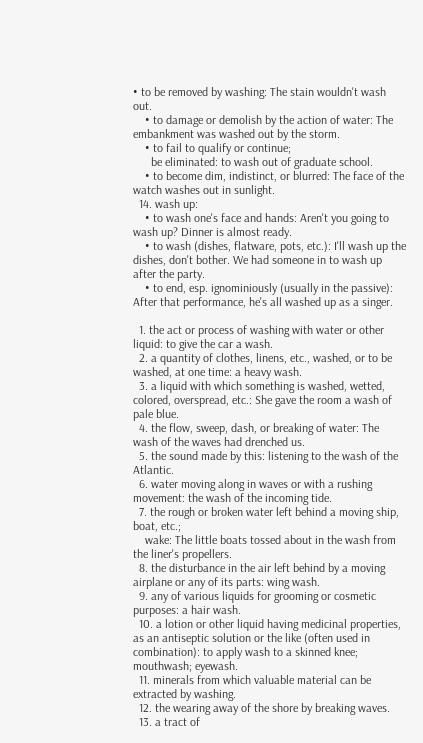• to be removed by washing: The stain wouldn't wash out.
    • to damage or demolish by the action of water: The embankment was washed out by the storm.
    • to fail to qualify or continue;
      be eliminated: to wash out of graduate school.
    • to become dim, indistinct, or blurred: The face of the watch washes out in sunlight.
  14. wash up:
    • to wash one's face and hands: Aren't you going to wash up? Dinner is almost ready.
    • to wash (dishes, flatware, pots, etc.): I'll wash up the dishes, don't bother. We had someone in to wash up after the party.
    • to end, esp. ignominiously (usually in the passive): After that performance, he's all washed up as a singer.

  1. the act or process of washing with water or other liquid: to give the car a wash.
  2. a quantity of clothes, linens, etc., washed, or to be washed, at one time: a heavy wash.
  3. a liquid with which something is washed, wetted, colored, overspread, etc.: She gave the room a wash of pale blue.
  4. the flow, sweep, dash, or breaking of water: The wash of the waves had drenched us.
  5. the sound made by this: listening to the wash of the Atlantic.
  6. water moving along in waves or with a rushing movement: the wash of the incoming tide.
  7. the rough or broken water left behind a moving ship, boat, etc.;
    wake: The little boats tossed about in the wash from the liner's propellers.
  8. the disturbance in the air left behind by a moving airplane or any of its parts: wing wash.
  9. any of various liquids for grooming or cosmetic purposes: a hair wash.
  10. a lotion or other liquid having medicinal properties, as an antiseptic solution or the like (often used in combination): to apply wash to a skinned knee; mouthwash; eyewash.
  11. minerals from which valuable material can be extracted by washing.
  12. the wearing away of the shore by breaking waves.
  13. a tract of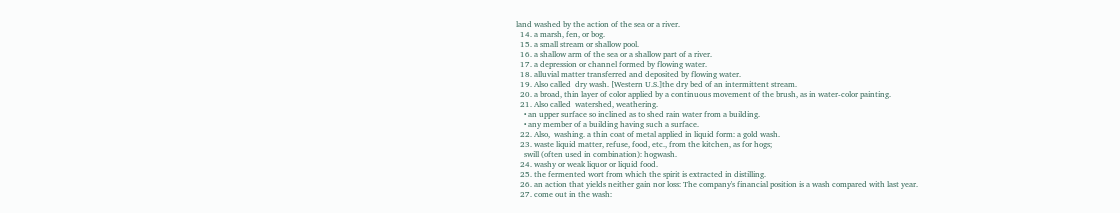land washed by the action of the sea or a river.
  14. a marsh, fen, or bog.
  15. a small stream or shallow pool.
  16. a shallow arm of the sea or a shallow part of a river.
  17. a depression or channel formed by flowing water.
  18. alluvial matter transferred and deposited by flowing water.
  19. Also called  dry wash. [Western U.S.]the dry bed of an intermittent stream.
  20. a broad, thin layer of color applied by a continuous movement of the brush, as in water-color painting.
  21. Also called  watershed, weathering.
    • an upper surface so inclined as to shed rain water from a building.
    • any member of a building having such a surface.
  22. Also,  washing. a thin coat of metal applied in liquid form: a gold wash.
  23. waste liquid matter, refuse, food, etc., from the kitchen, as for hogs;
    swill (often used in combination): hogwash.
  24. washy or weak liquor or liquid food.
  25. the fermented wort from which the spirit is extracted in distilling.
  26. an action that yields neither gain nor loss: The company's financial position is a wash compared with last year.
  27. come out in the wash: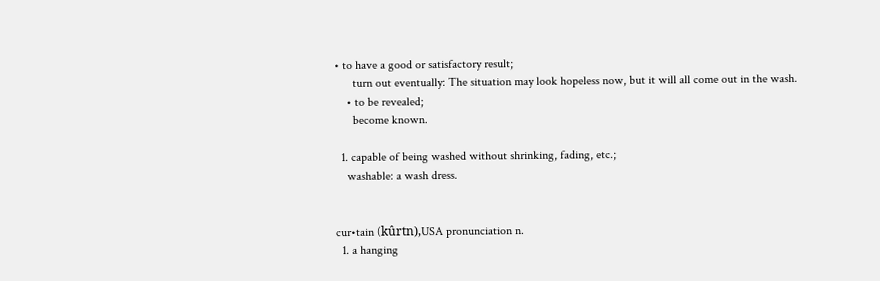• to have a good or satisfactory result;
      turn out eventually: The situation may look hopeless now, but it will all come out in the wash.
    • to be revealed;
      become known.

  1. capable of being washed without shrinking, fading, etc.;
    washable: a wash dress.


cur•tain (kûrtn),USA pronunciation n.
  1. a hanging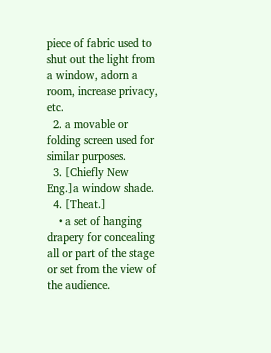piece of fabric used to shut out the light from a window, adorn a room, increase privacy, etc.
  2. a movable or folding screen used for similar purposes.
  3. [Chiefly New Eng.]a window shade.
  4. [Theat.]
    • a set of hanging drapery for concealing all or part of the stage or set from the view of the audience.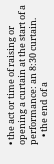• the act or time of raising or opening a curtain at the start of a performance: an 8:30 curtain.
    • the end of a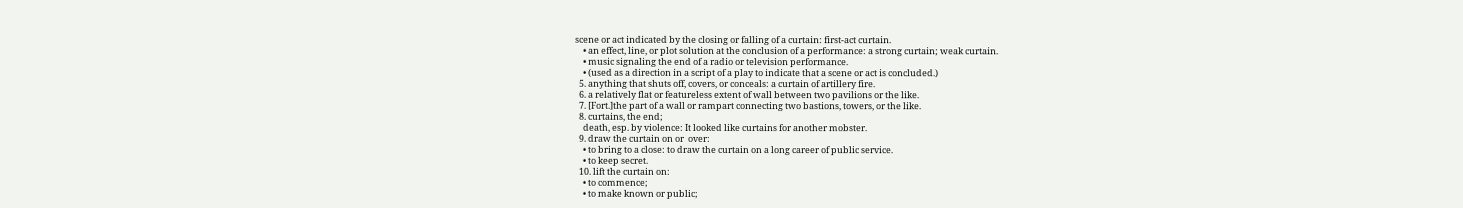scene or act indicated by the closing or falling of a curtain: first-act curtain.
    • an effect, line, or plot solution at the conclusion of a performance: a strong curtain; weak curtain.
    • music signaling the end of a radio or television performance.
    • (used as a direction in a script of a play to indicate that a scene or act is concluded.)
  5. anything that shuts off, covers, or conceals: a curtain of artillery fire.
  6. a relatively flat or featureless extent of wall between two pavilions or the like.
  7. [Fort.]the part of a wall or rampart connecting two bastions, towers, or the like.
  8. curtains, the end;
    death, esp. by violence: It looked like curtains for another mobster.
  9. draw the curtain on or  over:
    • to bring to a close: to draw the curtain on a long career of public service.
    • to keep secret.
  10. lift the curtain on:
    • to commence;
    • to make known or public;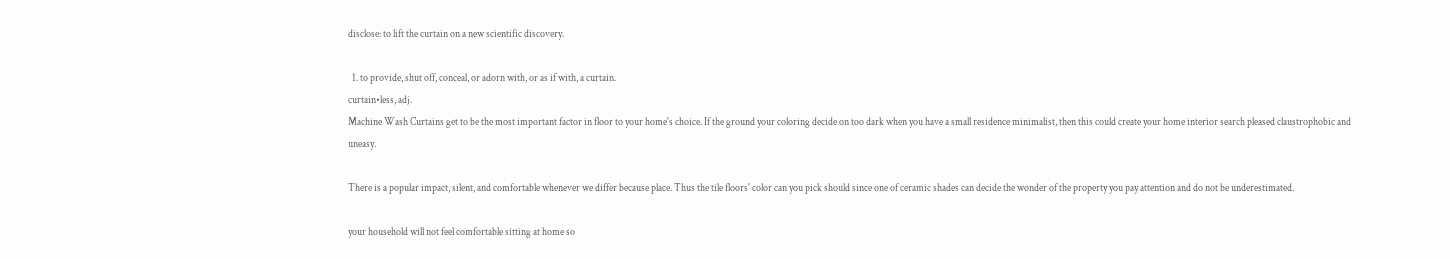disclose: to lift the curtain on a new scientific discovery.

  1. to provide, shut off, conceal, or adorn with, or as if with, a curtain.
curtain•less, adj.
Machine Wash Curtains get to be the most important factor in floor to your home's choice. If the ground your coloring decide on too dark when you have a small residence minimalist, then this could create your home interior search pleased claustrophobic and uneasy.

There is a popular impact, silent, and comfortable whenever we differ because place. Thus the tile floors' color can you pick should since one of ceramic shades can decide the wonder of the property you pay attention and do not be underestimated.

your household will not feel comfortable sitting at home so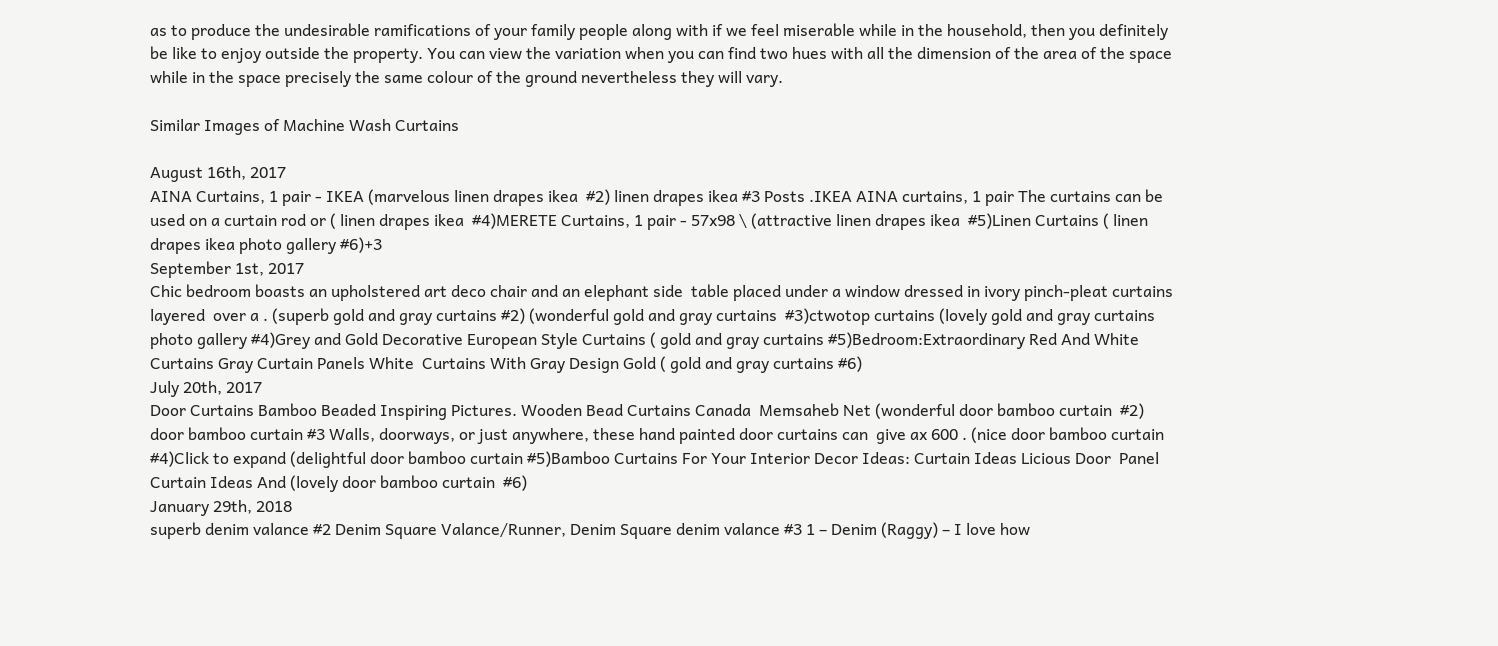as to produce the undesirable ramifications of your family people along with if we feel miserable while in the household, then you definitely be like to enjoy outside the property. You can view the variation when you can find two hues with all the dimension of the area of the space while in the space precisely the same colour of the ground nevertheless they will vary.

Similar Images of Machine Wash Curtains

August 16th, 2017
AINA Curtains, 1 pair - IKEA (marvelous linen drapes ikea  #2) linen drapes ikea #3 Posts .IKEA AINA curtains, 1 pair The curtains can be used on a curtain rod or ( linen drapes ikea  #4)MERETE Curtains, 1 pair - 57x98 \ (attractive linen drapes ikea  #5)Linen Curtains ( linen drapes ikea photo gallery #6)+3
September 1st, 2017
Chic bedroom boasts an upholstered art deco chair and an elephant side  table placed under a window dressed in ivory pinch-pleat curtains layered  over a . (superb gold and gray curtains #2) (wonderful gold and gray curtains  #3)ctwotop curtains (lovely gold and gray curtains photo gallery #4)Grey and Gold Decorative European Style Curtains ( gold and gray curtains #5)Bedroom:Extraordinary Red And White Curtains Gray Curtain Panels White  Curtains With Gray Design Gold ( gold and gray curtains #6)
July 20th, 2017
Door Curtains Bamboo Beaded Inspiring Pictures. Wooden Bead Curtains Canada  Memsaheb Net (wonderful door bamboo curtain  #2) door bamboo curtain #3 Walls, doorways, or just anywhere, these hand painted door curtains can  give ax 600 . (nice door bamboo curtain  #4)Click to expand (delightful door bamboo curtain #5)Bamboo Curtains For Your Interior Decor Ideas: Curtain Ideas Licious Door  Panel Curtain Ideas And (lovely door bamboo curtain  #6)
January 29th, 2018
superb denim valance #2 Denim Square Valance/Runner, Denim Square denim valance #3 1 – Denim (Raggy) – I love how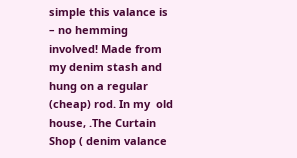simple this valance is – no hemming  involved! Made from my denim stash and hung on a regular (cheap) rod. In my  old house, .The Curtain Shop ( denim valance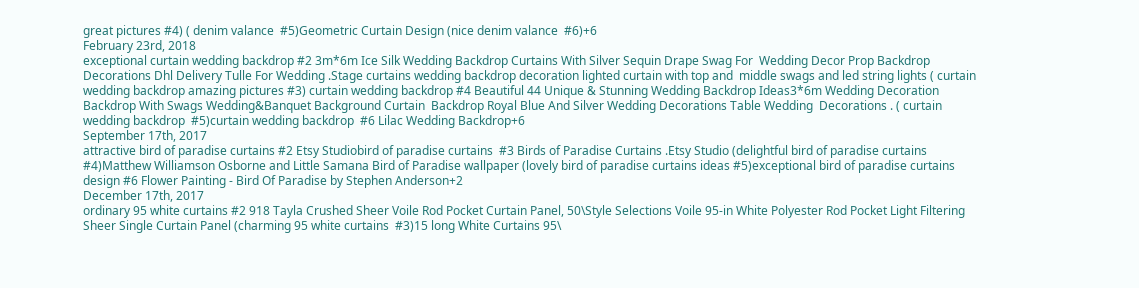great pictures #4) ( denim valance  #5)Geometric Curtain Design (nice denim valance  #6)+6
February 23rd, 2018
exceptional curtain wedding backdrop #2 3m*6m Ice Silk Wedding Backdrop Curtains With Silver Sequin Drape Swag For  Wedding Decor Prop Backdrop Decorations Dhl Delivery Tulle For Wedding .Stage curtains wedding backdrop decoration lighted curtain with top and  middle swags and led string lights ( curtain wedding backdrop amazing pictures #3) curtain wedding backdrop #4 Beautiful 44 Unique & Stunning Wedding Backdrop Ideas3*6m Wedding Decoration Backdrop With Swags Wedding&Banquet Background Curtain  Backdrop Royal Blue And Silver Wedding Decorations Table Wedding  Decorations . ( curtain wedding backdrop  #5)curtain wedding backdrop  #6 Lilac Wedding Backdrop+6
September 17th, 2017
attractive bird of paradise curtains #2 Etsy Studiobird of paradise curtains  #3 Birds of Paradise Curtains .Etsy Studio (delightful bird of paradise curtains  #4)Matthew Williamson Osborne and Little Samana Bird of Paradise wallpaper (lovely bird of paradise curtains ideas #5)exceptional bird of paradise curtains design #6 Flower Painting - Bird Of Paradise by Stephen Anderson+2
December 17th, 2017
ordinary 95 white curtains #2 918 Tayla Crushed Sheer Voile Rod Pocket Curtain Panel, 50\Style Selections Voile 95-in White Polyester Rod Pocket Light Filtering  Sheer Single Curtain Panel (charming 95 white curtains  #3)15 long White Curtains 95\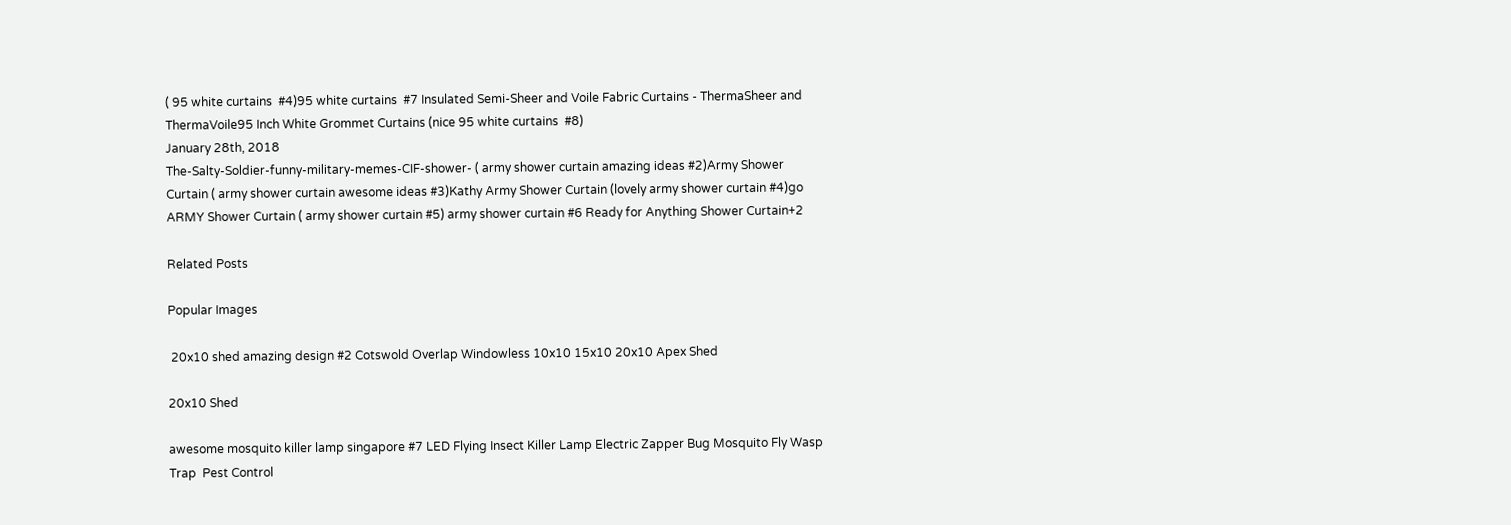( 95 white curtains  #4)95 white curtains  #7 Insulated Semi-Sheer and Voile Fabric Curtains - ThermaSheer and ThermaVoile95 Inch White Grommet Curtains (nice 95 white curtains  #8)
January 28th, 2018
The-Salty-Soldier-funny-military-memes-CIF-shower- ( army shower curtain amazing ideas #2)Army Shower Curtain ( army shower curtain awesome ideas #3)Kathy Army Shower Curtain (lovely army shower curtain #4)go ARMY Shower Curtain ( army shower curtain #5) army shower curtain #6 Ready for Anything Shower Curtain+2

Related Posts

Popular Images

 20x10 shed amazing design #2 Cotswold Overlap Windowless 10x10 15x10 20x10 Apex Shed

20x10 Shed

awesome mosquito killer lamp singapore #7 LED Flying Insect Killer Lamp Electric Zapper Bug Mosquito Fly Wasp Trap  Pest Control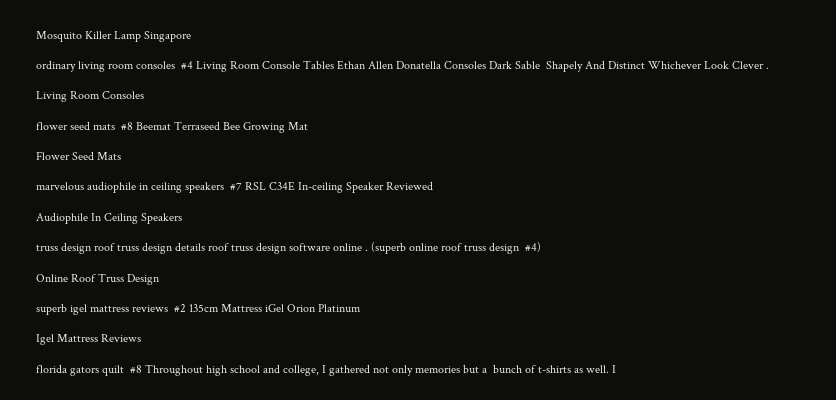Mosquito Killer Lamp Singapore

ordinary living room consoles  #4 Living Room Console Tables Ethan Allen Donatella Consoles Dark Sable  Shapely And Distinct Whichever Look Clever .

Living Room Consoles

flower seed mats  #8 Beemat Terraseed Bee Growing Mat

Flower Seed Mats

marvelous audiophile in ceiling speakers  #7 RSL C34E In-ceiling Speaker Reviewed

Audiophile In Ceiling Speakers

truss design roof truss design details roof truss design software online . (superb online roof truss design  #4)

Online Roof Truss Design

superb igel mattress reviews  #2 135cm Mattress iGel Orion Platinum

Igel Mattress Reviews

florida gators quilt  #8 Throughout high school and college, I gathered not only memories but a  bunch of t-shirts as well. I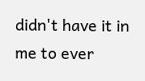didn't have it in me to ever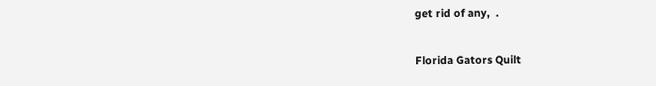get rid of any,  .

Florida Gators Quilt